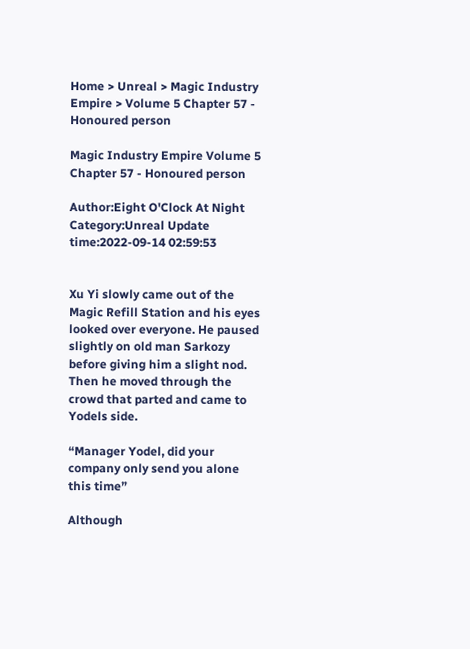Home > Unreal > Magic Industry Empire > Volume 5 Chapter 57 - Honoured person

Magic Industry Empire Volume 5 Chapter 57 - Honoured person

Author:Eight O'Clock At Night Category:Unreal Update time:2022-09-14 02:59:53


Xu Yi slowly came out of the Magic Refill Station and his eyes looked over everyone. He paused slightly on old man Sarkozy before giving him a slight nod. Then he moved through the crowd that parted and came to Yodels side.

“Manager Yodel, did your company only send you alone this time”

Although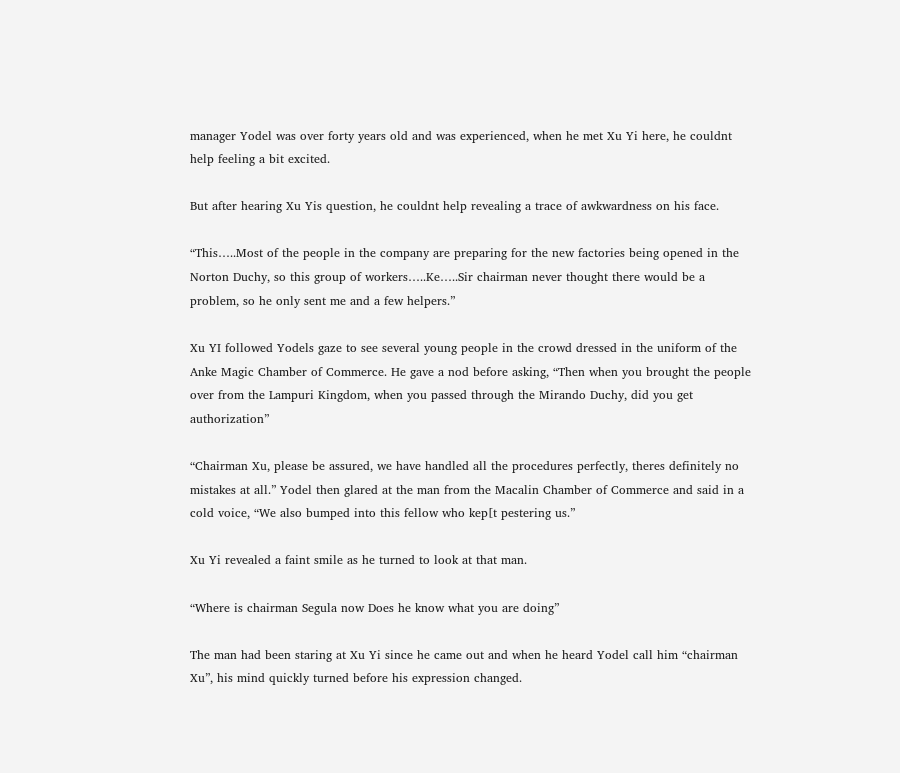manager Yodel was over forty years old and was experienced, when he met Xu Yi here, he couldnt help feeling a bit excited.

But after hearing Xu Yis question, he couldnt help revealing a trace of awkwardness on his face.

“This…..Most of the people in the company are preparing for the new factories being opened in the Norton Duchy, so this group of workers…..Ke…..Sir chairman never thought there would be a problem, so he only sent me and a few helpers.”

Xu YI followed Yodels gaze to see several young people in the crowd dressed in the uniform of the Anke Magic Chamber of Commerce. He gave a nod before asking, “Then when you brought the people over from the Lampuri Kingdom, when you passed through the Mirando Duchy, did you get authorization”

“Chairman Xu, please be assured, we have handled all the procedures perfectly, theres definitely no mistakes at all.” Yodel then glared at the man from the Macalin Chamber of Commerce and said in a cold voice, “We also bumped into this fellow who kep[t pestering us.”

Xu Yi revealed a faint smile as he turned to look at that man.

“Where is chairman Segula now Does he know what you are doing”

The man had been staring at Xu Yi since he came out and when he heard Yodel call him “chairman Xu”, his mind quickly turned before his expression changed.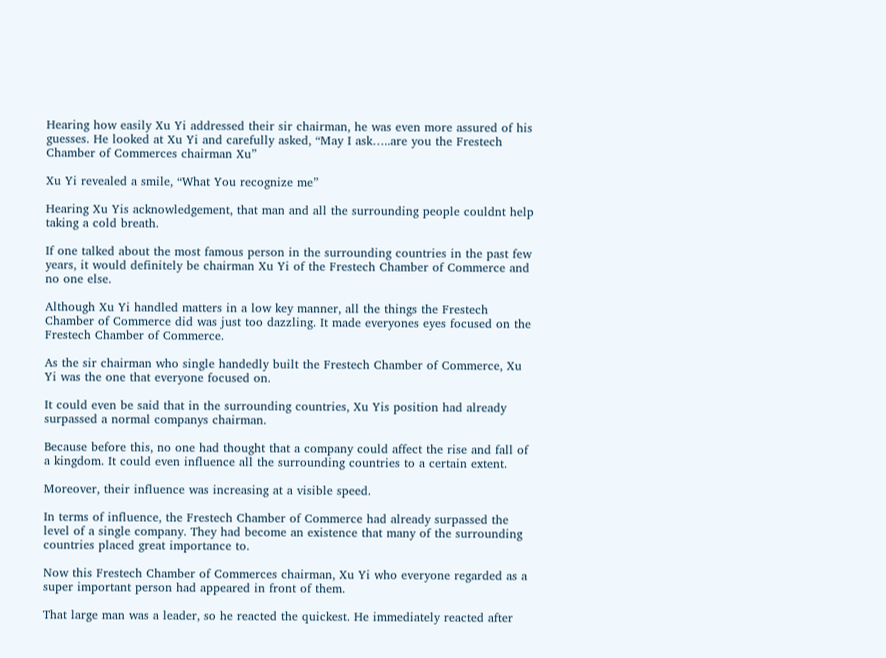Hearing how easily Xu Yi addressed their sir chairman, he was even more assured of his guesses. He looked at Xu Yi and carefully asked, “May I ask…..are you the Frestech Chamber of Commerces chairman Xu”

Xu Yi revealed a smile, “What You recognize me”

Hearing Xu Yis acknowledgement, that man and all the surrounding people couldnt help taking a cold breath.

If one talked about the most famous person in the surrounding countries in the past few years, it would definitely be chairman Xu Yi of the Frestech Chamber of Commerce and no one else.

Although Xu Yi handled matters in a low key manner, all the things the Frestech Chamber of Commerce did was just too dazzling. It made everyones eyes focused on the Frestech Chamber of Commerce.

As the sir chairman who single handedly built the Frestech Chamber of Commerce, Xu Yi was the one that everyone focused on.

It could even be said that in the surrounding countries, Xu Yis position had already surpassed a normal companys chairman.

Because before this, no one had thought that a company could affect the rise and fall of a kingdom. It could even influence all the surrounding countries to a certain extent.

Moreover, their influence was increasing at a visible speed.

In terms of influence, the Frestech Chamber of Commerce had already surpassed the level of a single company. They had become an existence that many of the surrounding countries placed great importance to.

Now this Frestech Chamber of Commerces chairman, Xu Yi who everyone regarded as a super important person had appeared in front of them.

That large man was a leader, so he reacted the quickest. He immediately reacted after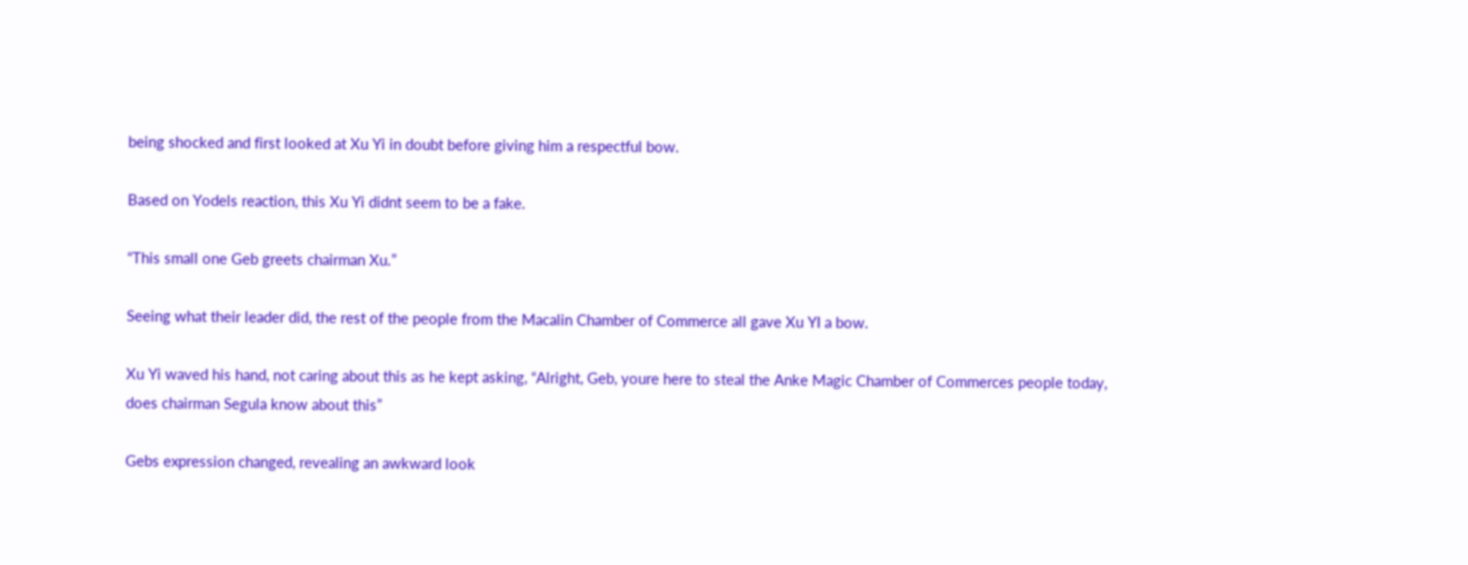being shocked and first looked at Xu Yi in doubt before giving him a respectful bow.

Based on Yodels reaction, this Xu Yi didnt seem to be a fake.

“This small one Geb greets chairman Xu.”

Seeing what their leader did, the rest of the people from the Macalin Chamber of Commerce all gave Xu YI a bow.

Xu Yi waved his hand, not caring about this as he kept asking, “Alright, Geb, youre here to steal the Anke Magic Chamber of Commerces people today, does chairman Segula know about this”

Gebs expression changed, revealing an awkward look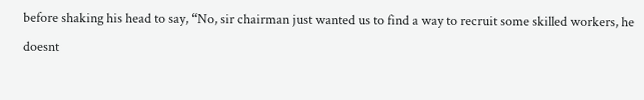before shaking his head to say, “No, sir chairman just wanted us to find a way to recruit some skilled workers, he doesnt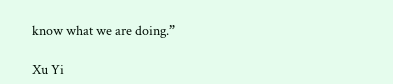know what we are doing.”

Xu Yi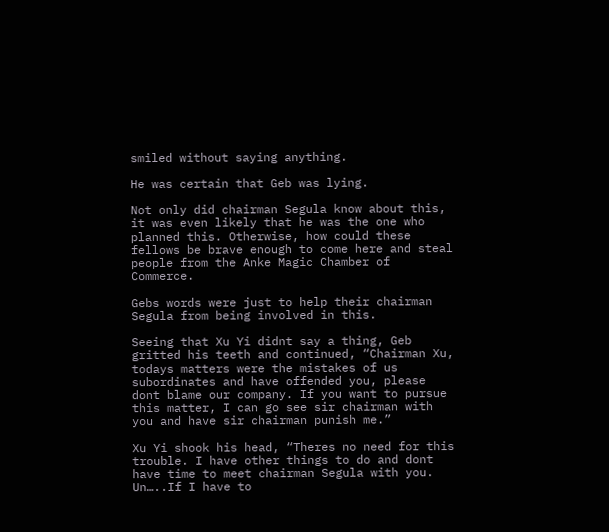smiled without saying anything.

He was certain that Geb was lying.

Not only did chairman Segula know about this, it was even likely that he was the one who planned this. Otherwise, how could these fellows be brave enough to come here and steal people from the Anke Magic Chamber of Commerce.

Gebs words were just to help their chairman Segula from being involved in this.

Seeing that Xu Yi didnt say a thing, Geb gritted his teeth and continued, “Chairman Xu, todays matters were the mistakes of us subordinates and have offended you, please dont blame our company. If you want to pursue this matter, I can go see sir chairman with you and have sir chairman punish me.”

Xu Yi shook his head, “Theres no need for this trouble. I have other things to do and dont have time to meet chairman Segula with you. Un…..If I have to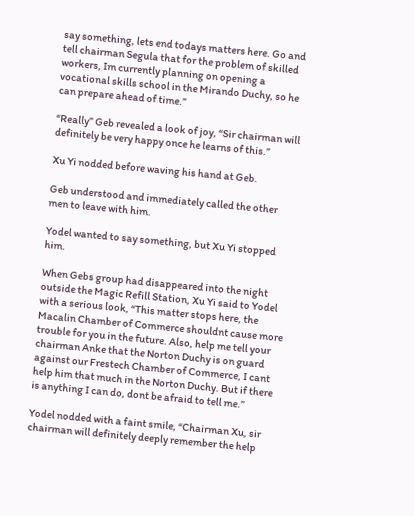say something, lets end todays matters here. Go and tell chairman Segula that for the problem of skilled workers, Im currently planning on opening a vocational skills school in the Mirando Duchy, so he can prepare ahead of time.”

“Really” Geb revealed a look of joy, “Sir chairman will definitely be very happy once he learns of this.”

Xu Yi nodded before waving his hand at Geb.

Geb understood and immediately called the other men to leave with him.

Yodel wanted to say something, but Xu Yi stopped him.

When Gebs group had disappeared into the night outside the Magic Refill Station, Xu Yi said to Yodel with a serious look, “This matter stops here, the Macalin Chamber of Commerce shouldnt cause more trouble for you in the future. Also, help me tell your chairman Anke that the Norton Duchy is on guard against our Frestech Chamber of Commerce, I cant help him that much in the Norton Duchy. But if there is anything I can do, dont be afraid to tell me.”

Yodel nodded with a faint smile, “Chairman Xu, sir chairman will definitely deeply remember the help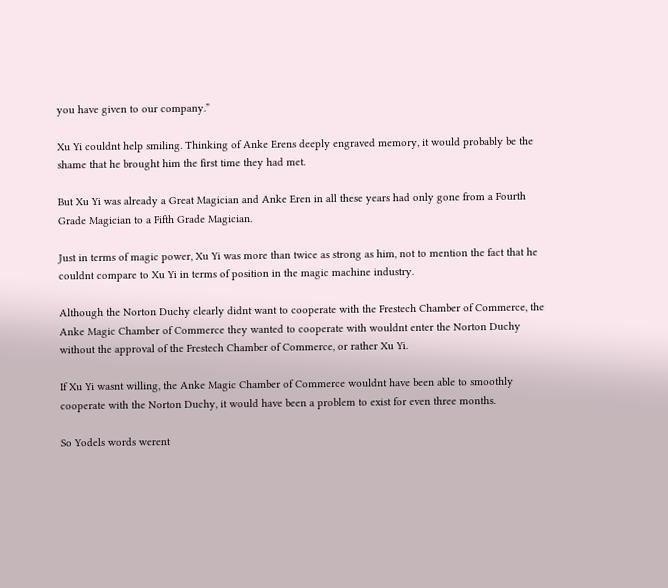you have given to our company.”

Xu Yi couldnt help smiling. Thinking of Anke Erens deeply engraved memory, it would probably be the shame that he brought him the first time they had met.

But Xu Yi was already a Great Magician and Anke Eren in all these years had only gone from a Fourth Grade Magician to a Fifth Grade Magician.

Just in terms of magic power, Xu Yi was more than twice as strong as him, not to mention the fact that he couldnt compare to Xu Yi in terms of position in the magic machine industry.

Although the Norton Duchy clearly didnt want to cooperate with the Frestech Chamber of Commerce, the Anke Magic Chamber of Commerce they wanted to cooperate with wouldnt enter the Norton Duchy without the approval of the Frestech Chamber of Commerce, or rather Xu Yi.

If Xu Yi wasnt willing, the Anke Magic Chamber of Commerce wouldnt have been able to smoothly cooperate with the Norton Duchy, it would have been a problem to exist for even three months.

So Yodels words werent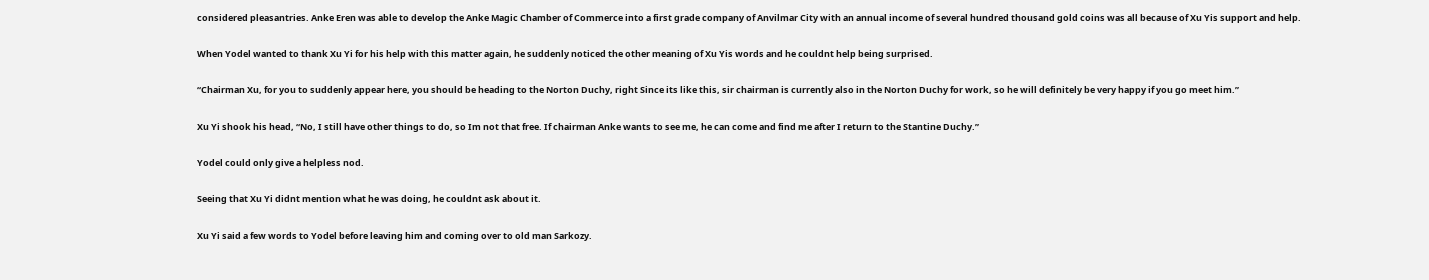considered pleasantries. Anke Eren was able to develop the Anke Magic Chamber of Commerce into a first grade company of Anvilmar City with an annual income of several hundred thousand gold coins was all because of Xu Yis support and help.

When Yodel wanted to thank Xu Yi for his help with this matter again, he suddenly noticed the other meaning of Xu Yis words and he couldnt help being surprised.

“Chairman Xu, for you to suddenly appear here, you should be heading to the Norton Duchy, right Since its like this, sir chairman is currently also in the Norton Duchy for work, so he will definitely be very happy if you go meet him.”

Xu Yi shook his head, “No, I still have other things to do, so Im not that free. If chairman Anke wants to see me, he can come and find me after I return to the Stantine Duchy.”

Yodel could only give a helpless nod.

Seeing that Xu Yi didnt mention what he was doing, he couldnt ask about it.

Xu Yi said a few words to Yodel before leaving him and coming over to old man Sarkozy.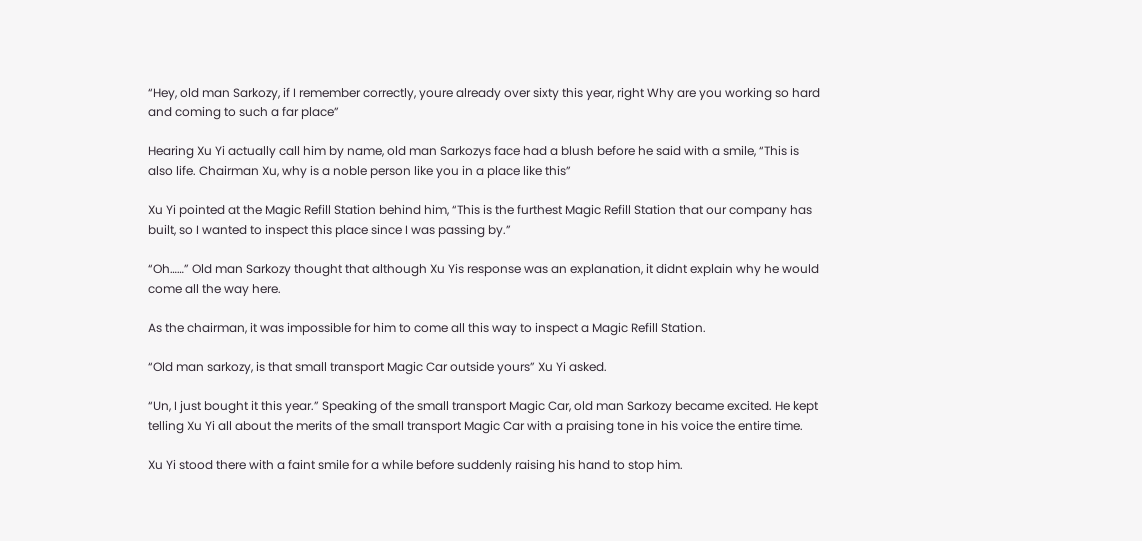“Hey, old man Sarkozy, if I remember correctly, youre already over sixty this year, right Why are you working so hard and coming to such a far place”

Hearing Xu Yi actually call him by name, old man Sarkozys face had a blush before he said with a smile, “This is also life. Chairman Xu, why is a noble person like you in a place like this”

Xu Yi pointed at the Magic Refill Station behind him, “This is the furthest Magic Refill Station that our company has built, so I wanted to inspect this place since I was passing by.”

“Oh……” Old man Sarkozy thought that although Xu Yis response was an explanation, it didnt explain why he would come all the way here.

As the chairman, it was impossible for him to come all this way to inspect a Magic Refill Station.

“Old man sarkozy, is that small transport Magic Car outside yours” Xu Yi asked.

“Un, I just bought it this year.” Speaking of the small transport Magic Car, old man Sarkozy became excited. He kept telling Xu Yi all about the merits of the small transport Magic Car with a praising tone in his voice the entire time.

Xu Yi stood there with a faint smile for a while before suddenly raising his hand to stop him.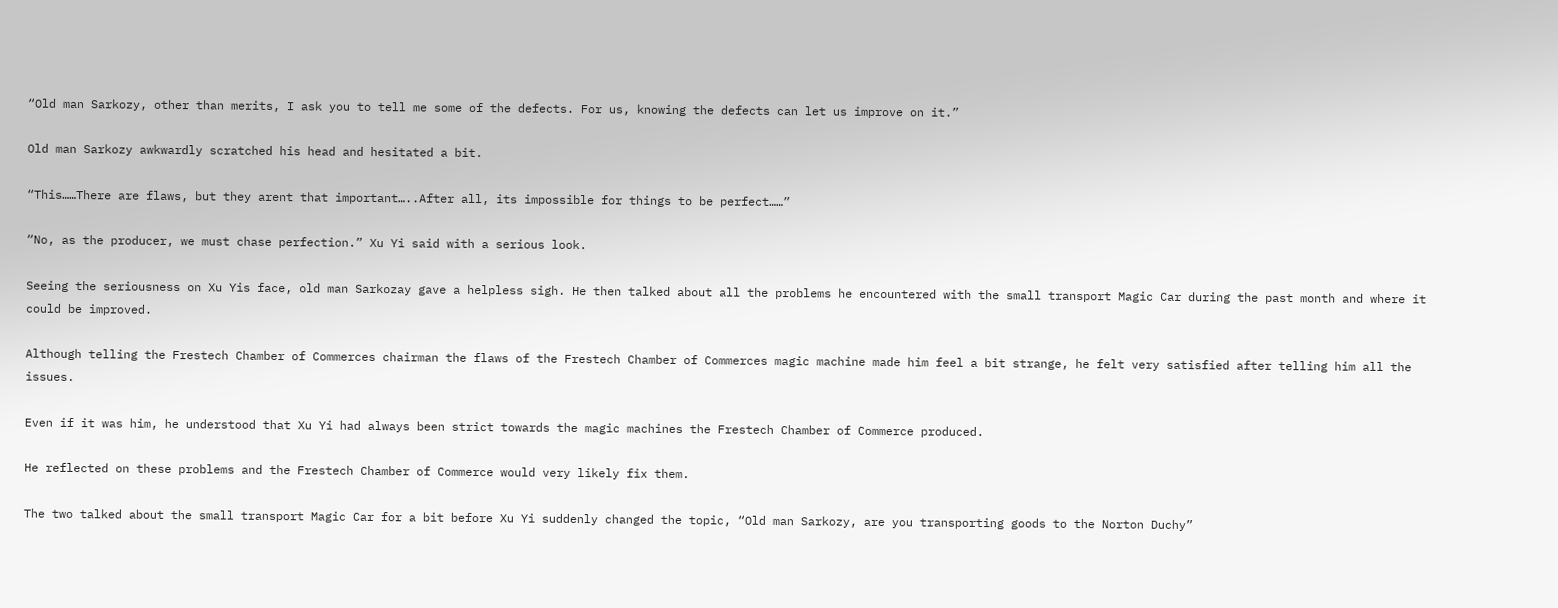“Old man Sarkozy, other than merits, I ask you to tell me some of the defects. For us, knowing the defects can let us improve on it.”

Old man Sarkozy awkwardly scratched his head and hesitated a bit.

“This……There are flaws, but they arent that important…..After all, its impossible for things to be perfect……”

“No, as the producer, we must chase perfection.” Xu Yi said with a serious look.

Seeing the seriousness on Xu Yis face, old man Sarkozay gave a helpless sigh. He then talked about all the problems he encountered with the small transport Magic Car during the past month and where it could be improved.

Although telling the Frestech Chamber of Commerces chairman the flaws of the Frestech Chamber of Commerces magic machine made him feel a bit strange, he felt very satisfied after telling him all the issues.

Even if it was him, he understood that Xu Yi had always been strict towards the magic machines the Frestech Chamber of Commerce produced.

He reflected on these problems and the Frestech Chamber of Commerce would very likely fix them.

The two talked about the small transport Magic Car for a bit before Xu Yi suddenly changed the topic, “Old man Sarkozy, are you transporting goods to the Norton Duchy”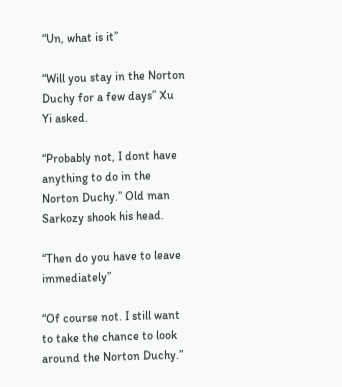“Un, what is it”

“Will you stay in the Norton Duchy for a few days” Xu Yi asked.

“Probably not, I dont have anything to do in the Norton Duchy.” Old man Sarkozy shook his head.

“Then do you have to leave immediately”

“Of course not. I still want to take the chance to look around the Norton Duchy.”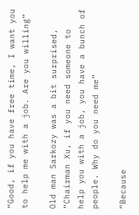“Good, if you have free time, I want you to help me with a job. Are you willing”

Old man Sarkozy was a bit surprised, “Chairman Xu, if you need someone to help you with a job, you have a bunch of people. Why do you need me”

“Because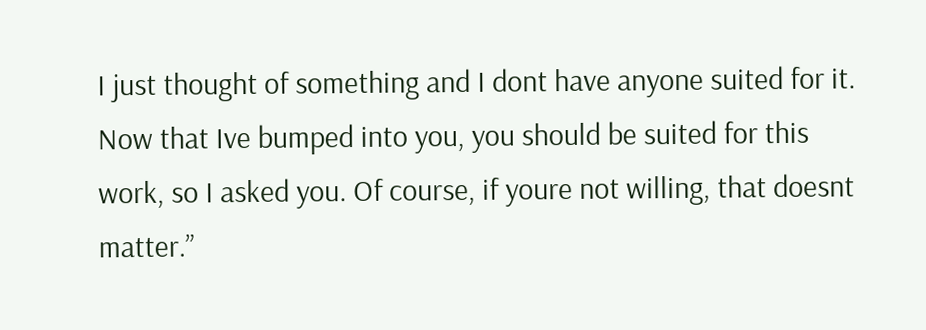I just thought of something and I dont have anyone suited for it. Now that Ive bumped into you, you should be suited for this work, so I asked you. Of course, if youre not willing, that doesnt matter.”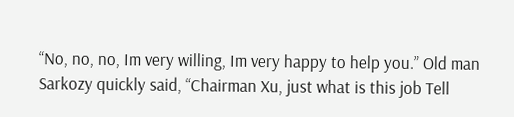“No, no, no, Im very willing, Im very happy to help you.” Old man Sarkozy quickly said, “Chairman Xu, just what is this job Tell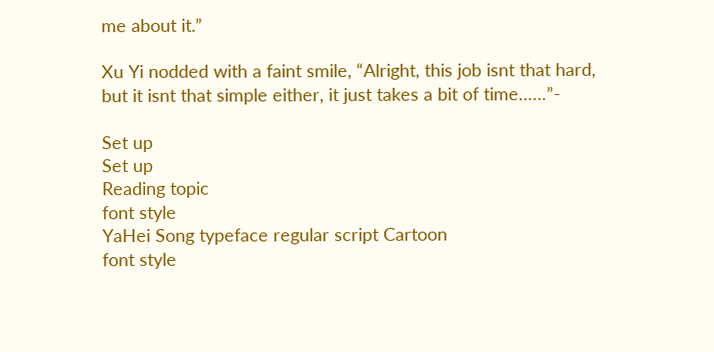me about it.”

Xu Yi nodded with a faint smile, “Alright, this job isnt that hard, but it isnt that simple either, it just takes a bit of time……”-

Set up
Set up
Reading topic
font style
YaHei Song typeface regular script Cartoon
font style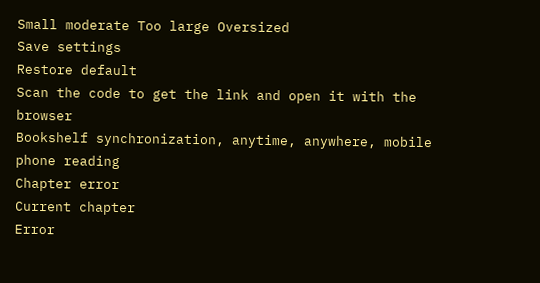Small moderate Too large Oversized
Save settings
Restore default
Scan the code to get the link and open it with the browser
Bookshelf synchronization, anytime, anywhere, mobile phone reading
Chapter error
Current chapter
Error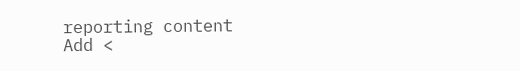reporting content
Add <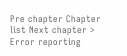Pre chapter Chapter list Next chapter > Error reporting